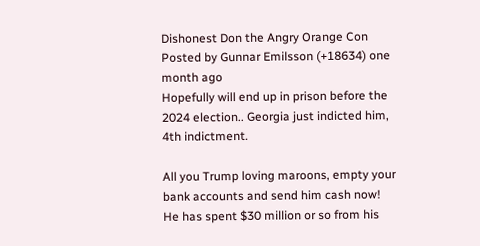Dishonest Don the Angry Orange Con
Posted by Gunnar Emilsson (+18634) one month ago
Hopefully will end up in prison before the 2024 election.. Georgia just indicted him, 4th indictment.

All you Trump loving maroons, empty your bank accounts and send him cash now! He has spent $30 million or so from his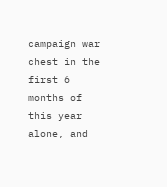campaign war chest in the first 6 months of this year alone, and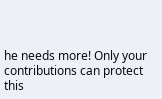he needs more! Only your contributions can protect this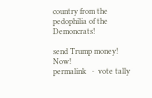country from the pedophilia of the Demoncrats!

send Trump money! Now!
permalink   ·  vote tally